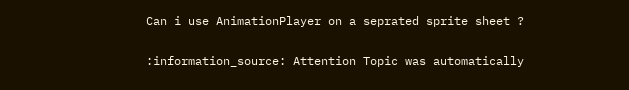Can i use AnimationPlayer on a seprated sprite sheet ?

:information_source: Attention Topic was automatically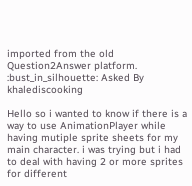imported from the old Question2Answer platform.
:bust_in_silhouette: Asked By khalediscooking

Hello so i wanted to know if there is a way to use AnimationPlayer while having mutiple sprite sheets for my main character. i was trying but i had to deal with having 2 or more sprites for different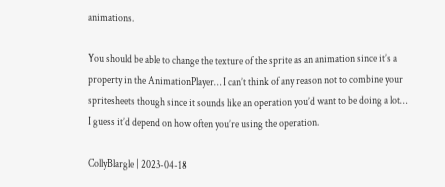animations.

You should be able to change the texture of the sprite as an animation since it’s a property in the AnimationPlayer… I can’t think of any reason not to combine your spritesheets though since it sounds like an operation you’d want to be doing a lot… I guess it’d depend on how often you’re using the operation.

CollyBlargle | 2023-04-18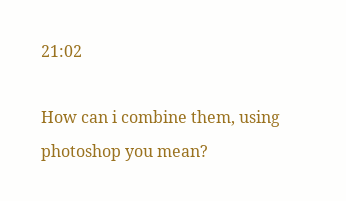21:02

How can i combine them, using photoshop you mean?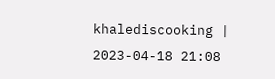khalediscooking | 2023-04-18 21:08